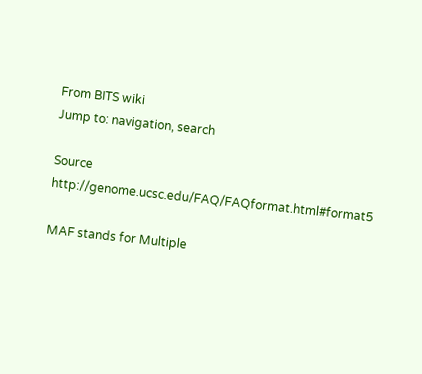From BITS wiki
Jump to: navigation, search

Source http://genome.ucsc.edu/FAQ/FAQformat.html#format5

MAF stands for Multiple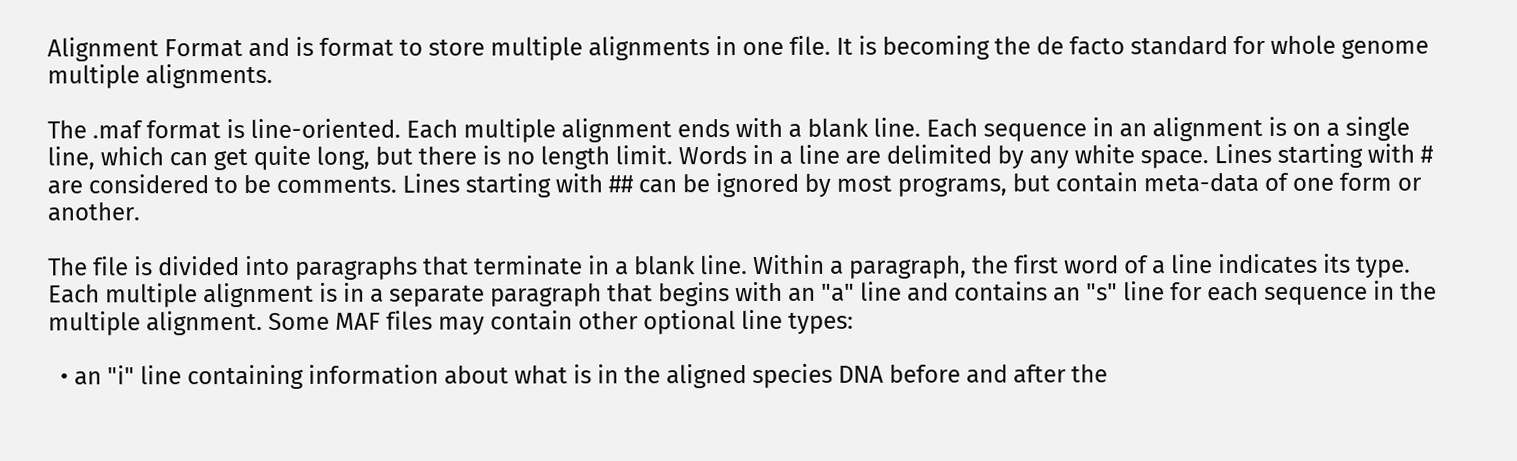Alignment Format and is format to store multiple alignments in one file. It is becoming the de facto standard for whole genome multiple alignments.

The .maf format is line-oriented. Each multiple alignment ends with a blank line. Each sequence in an alignment is on a single line, which can get quite long, but there is no length limit. Words in a line are delimited by any white space. Lines starting with # are considered to be comments. Lines starting with ## can be ignored by most programs, but contain meta-data of one form or another.

The file is divided into paragraphs that terminate in a blank line. Within a paragraph, the first word of a line indicates its type. Each multiple alignment is in a separate paragraph that begins with an "a" line and contains an "s" line for each sequence in the multiple alignment. Some MAF files may contain other optional line types:

  • an "i" line containing information about what is in the aligned species DNA before and after the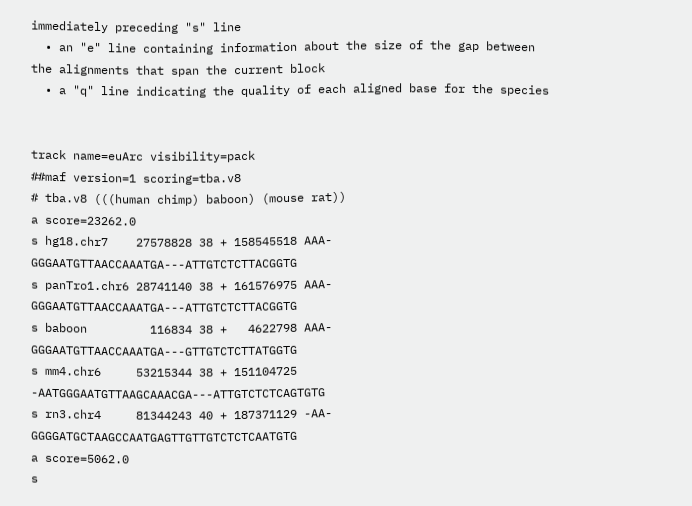immediately preceding "s" line
  • an "e" line containing information about the size of the gap between the alignments that span the current block
  • a "q" line indicating the quality of each aligned base for the species


track name=euArc visibility=pack
##maf version=1 scoring=tba.v8
# tba.v8 (((human chimp) baboon) (mouse rat))
a score=23262.0
s hg18.chr7    27578828 38 + 158545518 AAA-GGGAATGTTAACCAAATGA---ATTGTCTCTTACGGTG
s panTro1.chr6 28741140 38 + 161576975 AAA-GGGAATGTTAACCAAATGA---ATTGTCTCTTACGGTG
s baboon         116834 38 +   4622798 AAA-GGGAATGTTAACCAAATGA---GTTGTCTCTTATGGTG
s mm4.chr6     53215344 38 + 151104725 -AATGGGAATGTTAAGCAAACGA---ATTGTCTCTCAGTGTG
s rn3.chr4     81344243 40 + 187371129 -AA-GGGGATGCTAAGCCAATGAGTTGTTGTCTCTCAATGTG
a score=5062.0
s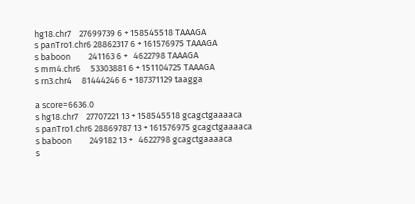hg18.chr7    27699739 6 + 158545518 TAAAGA
s panTro1.chr6 28862317 6 + 161576975 TAAAGA
s baboon         241163 6 +   4622798 TAAAGA
s mm4.chr6     53303881 6 + 151104725 TAAAGA
s rn3.chr4     81444246 6 + 187371129 taagga

a score=6636.0
s hg18.chr7    27707221 13 + 158545518 gcagctgaaaaca
s panTro1.chr6 28869787 13 + 161576975 gcagctgaaaaca
s baboon         249182 13 +   4622798 gcagctgaaaaca
s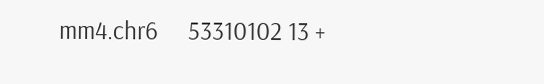mm4.chr6     53310102 13 +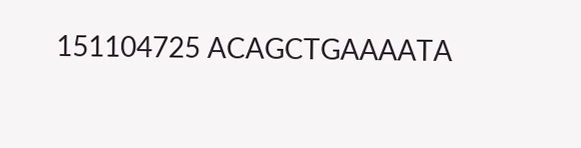151104725 ACAGCTGAAAATA